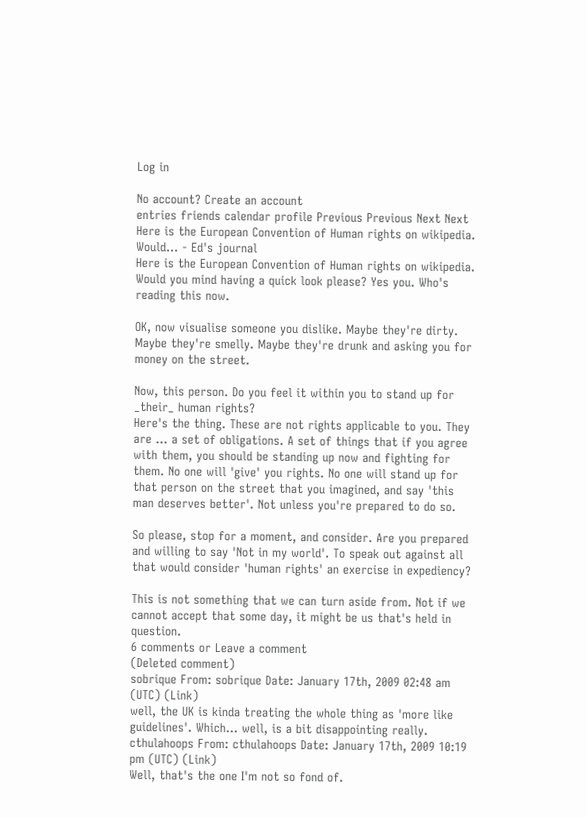Log in

No account? Create an account
entries friends calendar profile Previous Previous Next Next
Here is the European Convention of Human rights on wikipedia. Would… - Ed's journal
Here is the European Convention of Human rights on wikipedia.
Would you mind having a quick look please? Yes you. Who's reading this now.

OK, now visualise someone you dislike. Maybe they're dirty. Maybe they're smelly. Maybe they're drunk and asking you for money on the street.

Now, this person. Do you feel it within you to stand up for _their_ human rights?
Here's the thing. These are not rights applicable to you. They are ... a set of obligations. A set of things that if you agree with them, you should be standing up now and fighting for them. No one will 'give' you rights. No one will stand up for that person on the street that you imagined, and say 'this man deserves better'. Not unless you're prepared to do so.

So please, stop for a moment, and consider. Are you prepared and willing to say 'Not in my world'. To speak out against all that would consider 'human rights' an exercise in expediency?

This is not something that we can turn aside from. Not if we cannot accept that some day, it might be us that's held in question.
6 comments or Leave a comment
(Deleted comment)
sobrique From: sobrique Date: January 17th, 2009 02:48 am (UTC) (Link)
well, the UK is kinda treating the whole thing as 'more like guidelines'. Which... well, is a bit disappointing really.
cthulahoops From: cthulahoops Date: January 17th, 2009 10:19 pm (UTC) (Link)
Well, that's the one I'm not so fond of.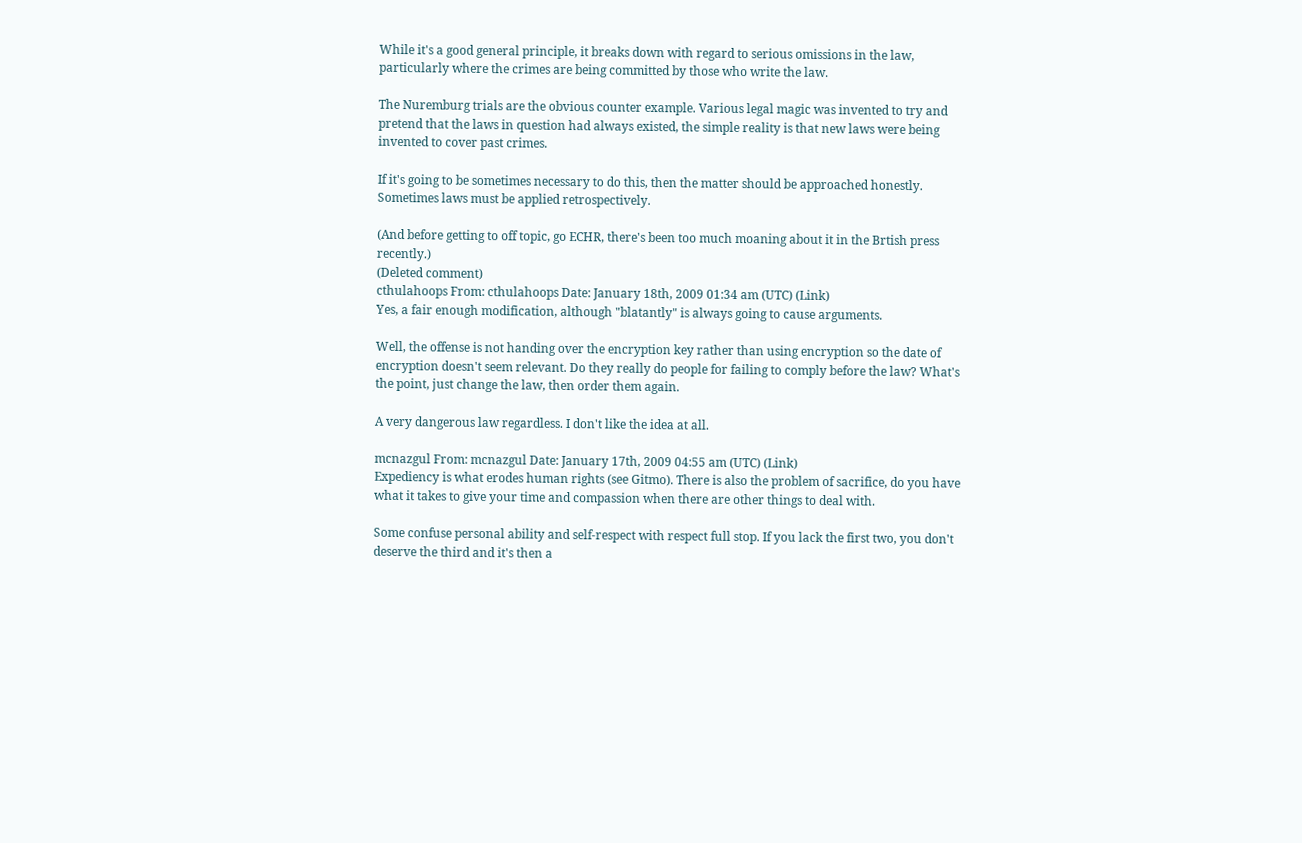While it's a good general principle, it breaks down with regard to serious omissions in the law, particularly where the crimes are being committed by those who write the law.

The Nuremburg trials are the obvious counter example. Various legal magic was invented to try and pretend that the laws in question had always existed, the simple reality is that new laws were being invented to cover past crimes.

If it's going to be sometimes necessary to do this, then the matter should be approached honestly. Sometimes laws must be applied retrospectively.

(And before getting to off topic, go ECHR, there's been too much moaning about it in the Brtish press recently.)
(Deleted comment)
cthulahoops From: cthulahoops Date: January 18th, 2009 01:34 am (UTC) (Link)
Yes, a fair enough modification, although "blatantly" is always going to cause arguments.

Well, the offense is not handing over the encryption key rather than using encryption so the date of encryption doesn't seem relevant. Do they really do people for failing to comply before the law? What's the point, just change the law, then order them again.

A very dangerous law regardless. I don't like the idea at all.

mcnazgul From: mcnazgul Date: January 17th, 2009 04:55 am (UTC) (Link)
Expediency is what erodes human rights (see Gitmo). There is also the problem of sacrifice, do you have what it takes to give your time and compassion when there are other things to deal with.

Some confuse personal ability and self-respect with respect full stop. If you lack the first two, you don't deserve the third and it's then a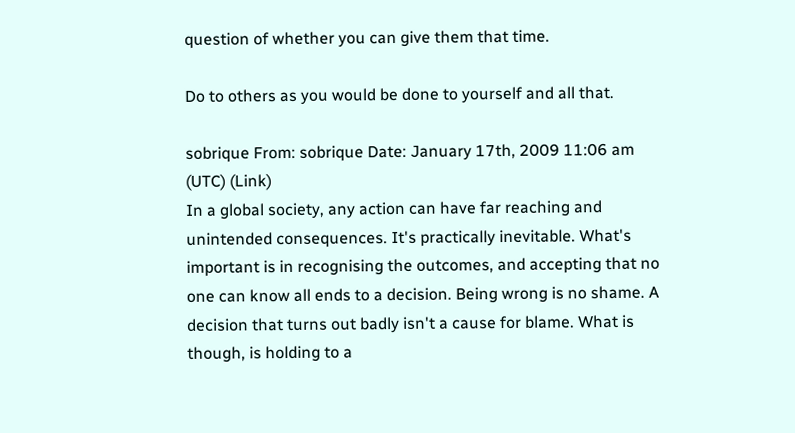question of whether you can give them that time.

Do to others as you would be done to yourself and all that.

sobrique From: sobrique Date: January 17th, 2009 11:06 am (UTC) (Link)
In a global society, any action can have far reaching and unintended consequences. It's practically inevitable. What's important is in recognising the outcomes, and accepting that no one can know all ends to a decision. Being wrong is no shame. A decision that turns out badly isn't a cause for blame. What is though, is holding to a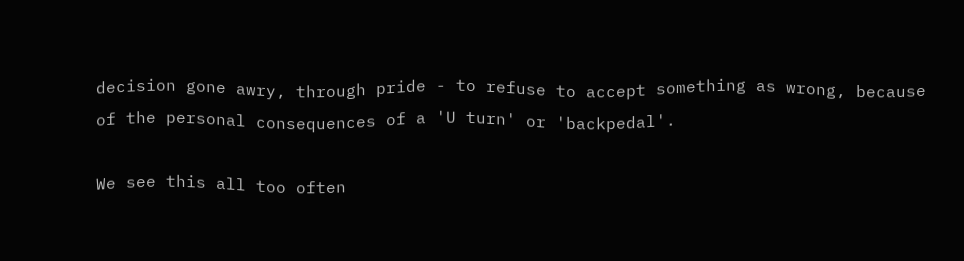decision gone awry, through pride - to refuse to accept something as wrong, because of the personal consequences of a 'U turn' or 'backpedal'.

We see this all too often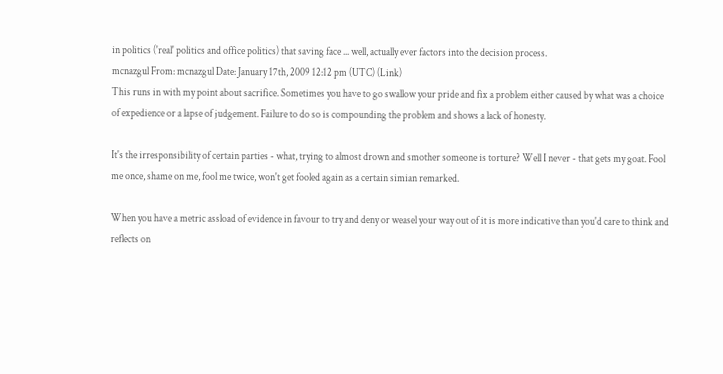in politics ('real' politics and office politics) that saving face ... well, actually ever factors into the decision process.
mcnazgul From: mcnazgul Date: January 17th, 2009 12:12 pm (UTC) (Link)
This runs in with my point about sacrifice. Sometimes you have to go swallow your pride and fix a problem either caused by what was a choice of expedience or a lapse of judgement. Failure to do so is compounding the problem and shows a lack of honesty.

It's the irresponsibility of certain parties - what, trying to almost drown and smother someone is torture? Well I never - that gets my goat. Fool me once, shame on me, fool me twice, won't get fooled again as a certain simian remarked.

When you have a metric assload of evidence in favour to try and deny or weasel your way out of it is more indicative than you'd care to think and reflects on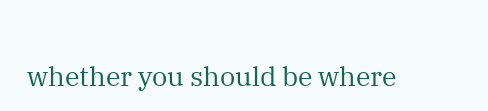whether you should be where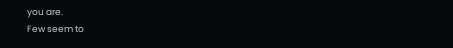you are.
Few seem to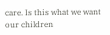care. Is this what we want our children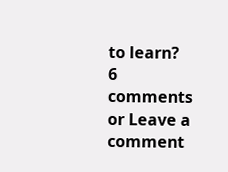to learn?
6 comments or Leave a comment